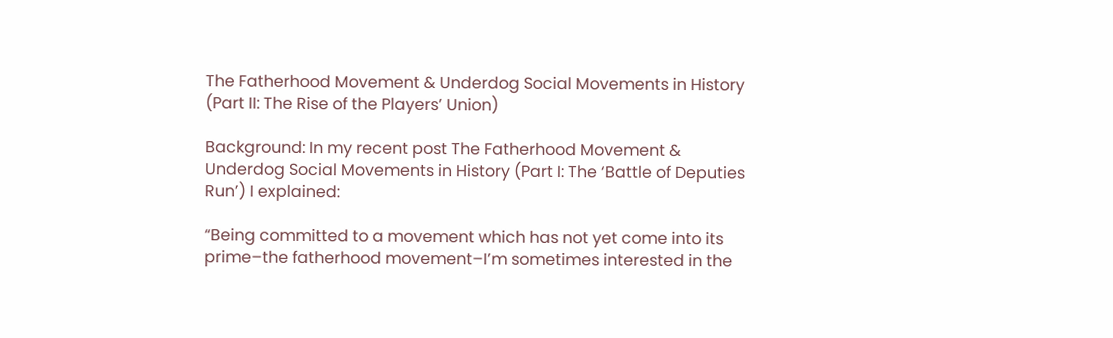The Fatherhood Movement & Underdog Social Movements in History (Part II: The Rise of the Players’ Union)

Background: In my recent post The Fatherhood Movement & Underdog Social Movements in History (Part I: The ‘Battle of Deputies Run’) I explained:

“Being committed to a movement which has not yet come into its prime–the fatherhood movement–I’m sometimes interested in the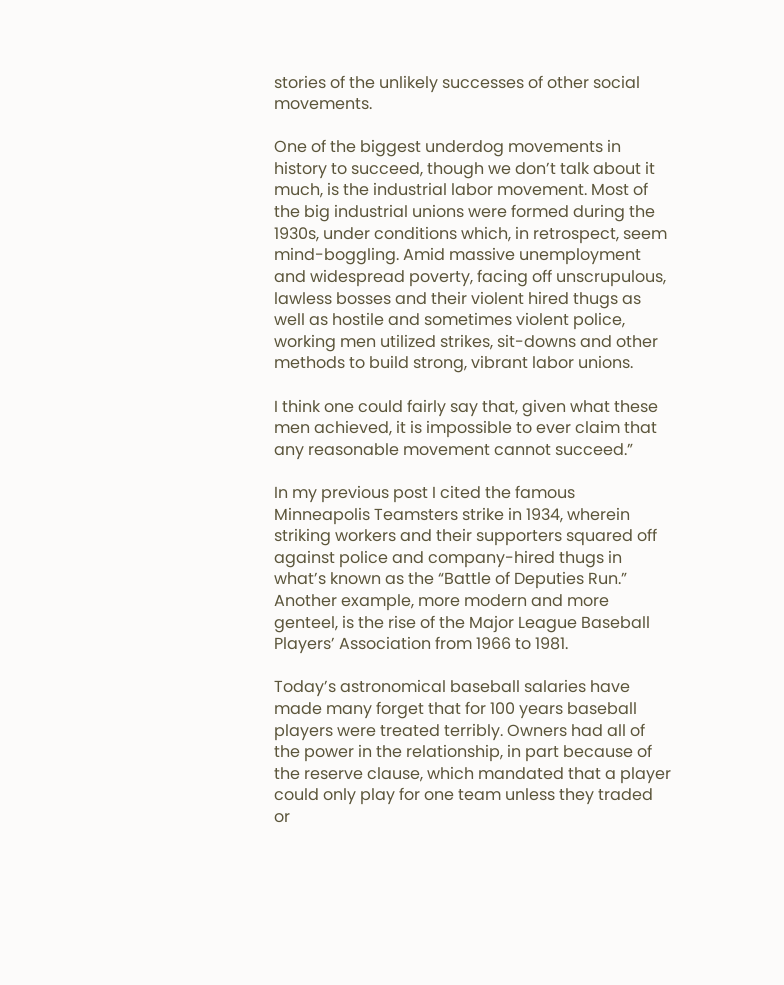stories of the unlikely successes of other social movements.

One of the biggest underdog movements in history to succeed, though we don’t talk about it much, is the industrial labor movement. Most of the big industrial unions were formed during the 1930s, under conditions which, in retrospect, seem mind-boggling. Amid massive unemployment and widespread poverty, facing off unscrupulous, lawless bosses and their violent hired thugs as well as hostile and sometimes violent police, working men utilized strikes, sit-downs and other methods to build strong, vibrant labor unions.

I think one could fairly say that, given what these men achieved, it is impossible to ever claim that any reasonable movement cannot succeed.”

In my previous post I cited the famous Minneapolis Teamsters strike in 1934, wherein striking workers and their supporters squared off against police and company-hired thugs in what’s known as the “Battle of Deputies Run.” Another example, more modern and more genteel, is the rise of the Major League Baseball Players’ Association from 1966 to 1981.

Today’s astronomical baseball salaries have made many forget that for 100 years baseball players were treated terribly. Owners had all of the power in the relationship, in part because of the reserve clause, which mandated that a player could only play for one team unless they traded or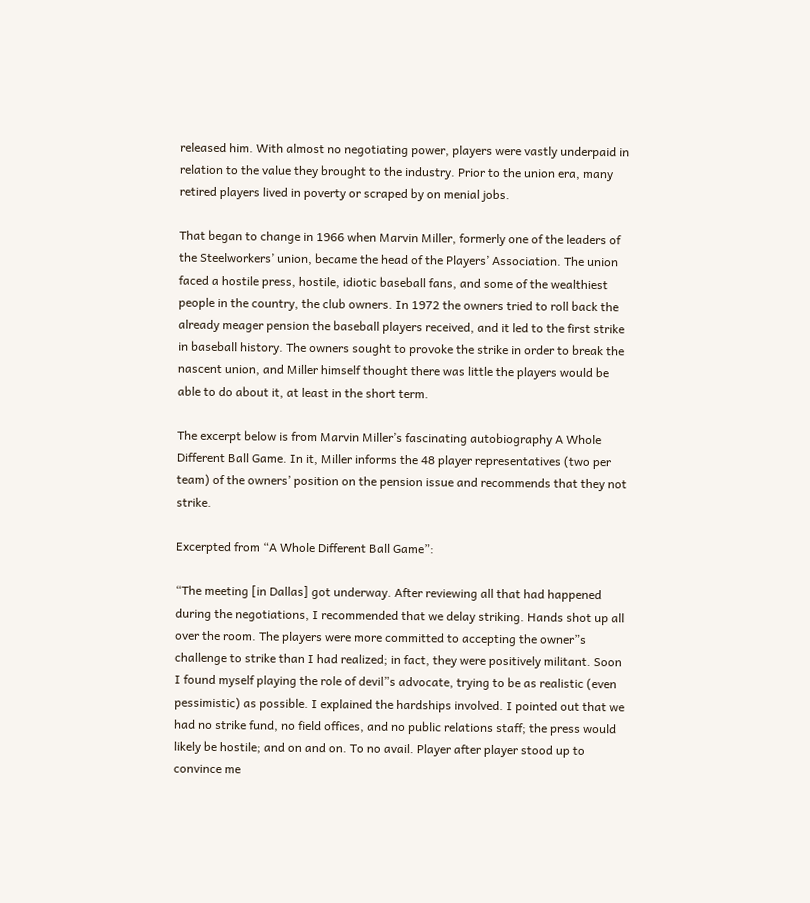released him. With almost no negotiating power, players were vastly underpaid in relation to the value they brought to the industry. Prior to the union era, many retired players lived in poverty or scraped by on menial jobs.

That began to change in 1966 when Marvin Miller, formerly one of the leaders of the Steelworkers’ union, became the head of the Players’ Association. The union faced a hostile press, hostile, idiotic baseball fans, and some of the wealthiest people in the country, the club owners. In 1972 the owners tried to roll back the already meager pension the baseball players received, and it led to the first strike in baseball history. The owners sought to provoke the strike in order to break the nascent union, and Miller himself thought there was little the players would be able to do about it, at least in the short term.

The excerpt below is from Marvin Miller’s fascinating autobiography A Whole Different Ball Game. In it, Miller informs the 48 player representatives (two per team) of the owners’ position on the pension issue and recommends that they not strike.

Excerpted from “A Whole Different Ball Game”:

“The meeting [in Dallas] got underway. After reviewing all that had happened during the negotiations, I recommended that we delay striking. Hands shot up all over the room. The players were more committed to accepting the owner”s challenge to strike than I had realized; in fact, they were positively militant. Soon I found myself playing the role of devil”s advocate, trying to be as realistic (even pessimistic) as possible. I explained the hardships involved. I pointed out that we had no strike fund, no field offices, and no public relations staff; the press would likely be hostile; and on and on. To no avail. Player after player stood up to convince me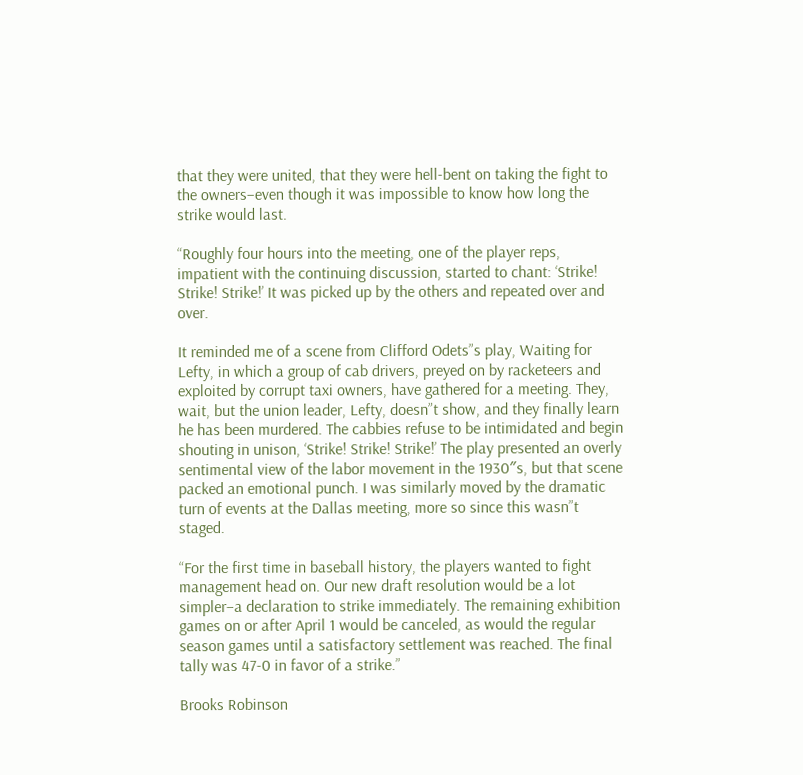that they were united, that they were hell-bent on taking the fight to the owners–even though it was impossible to know how long the strike would last.

“Roughly four hours into the meeting, one of the player reps, impatient with the continuing discussion, started to chant: ‘Strike! Strike! Strike!’ It was picked up by the others and repeated over and over.

It reminded me of a scene from Clifford Odets”s play, Waiting for Lefty, in which a group of cab drivers, preyed on by racketeers and exploited by corrupt taxi owners, have gathered for a meeting. They, wait, but the union leader, Lefty, doesn”t show, and they finally learn he has been murdered. The cabbies refuse to be intimidated and begin shouting in unison, ‘Strike! Strike! Strike!’ The play presented an overly sentimental view of the labor movement in the 1930″s, but that scene packed an emotional punch. I was similarly moved by the dramatic turn of events at the Dallas meeting, more so since this wasn”t staged.

“For the first time in baseball history, the players wanted to fight management head on. Our new draft resolution would be a lot simpler–a declaration to strike immediately. The remaining exhibition games on or after April 1 would be canceled, as would the regular season games until a satisfactory settlement was reached. The final tally was 47-0 in favor of a strike.”

Brooks Robinson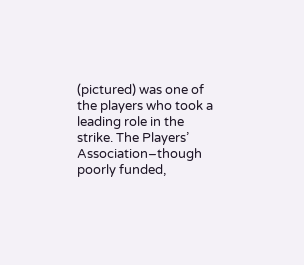(pictured) was one of the players who took a leading role in the strike. The Players’ Association–though poorly funded,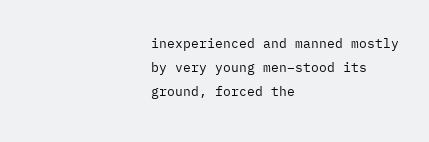inexperienced and manned mostly by very young men–stood its ground, forced the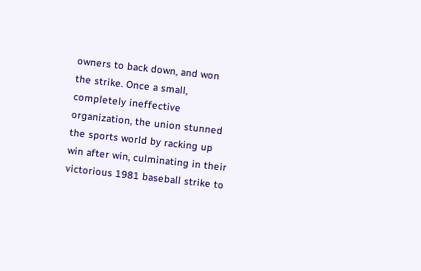owners to back down, and won the strike. Once a small, completely ineffective organization, the union stunned the sports world by racking up win after win, culminating in their victorious 1981 baseball strike to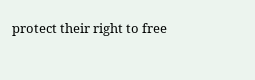protect their right to free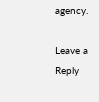agency.

Leave a Reply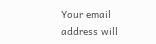Your email address will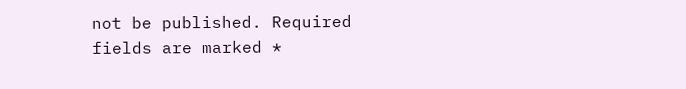not be published. Required fields are marked *